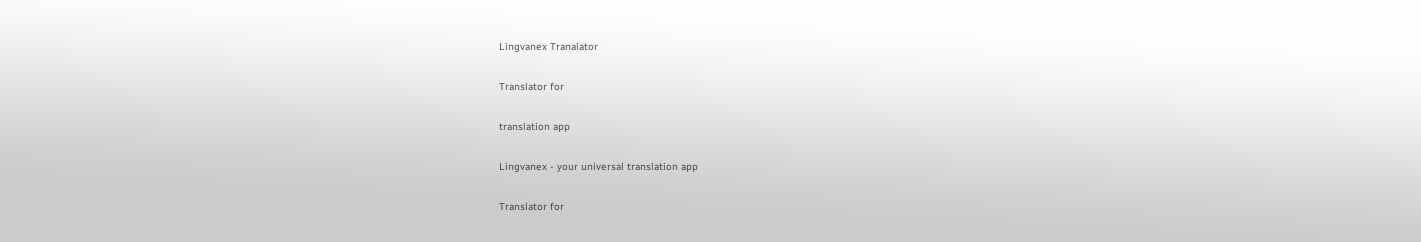Lingvanex Tranalator

Translator for

translation app

Lingvanex - your universal translation app

Translator for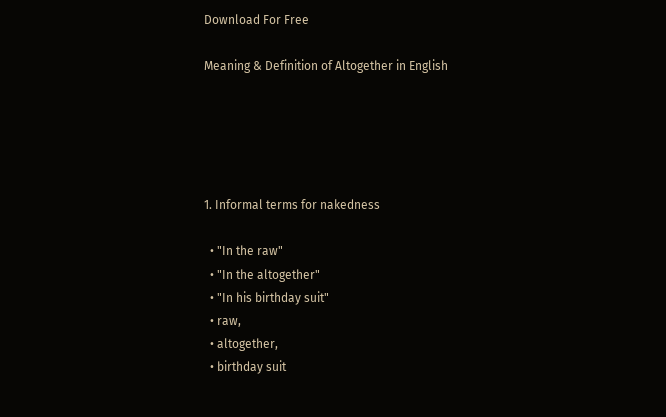Download For Free

Meaning & Definition of Altogether in English





1. Informal terms for nakedness

  • "In the raw"
  • "In the altogether"
  • "In his birthday suit"
  • raw,
  • altogether,
  • birthday suit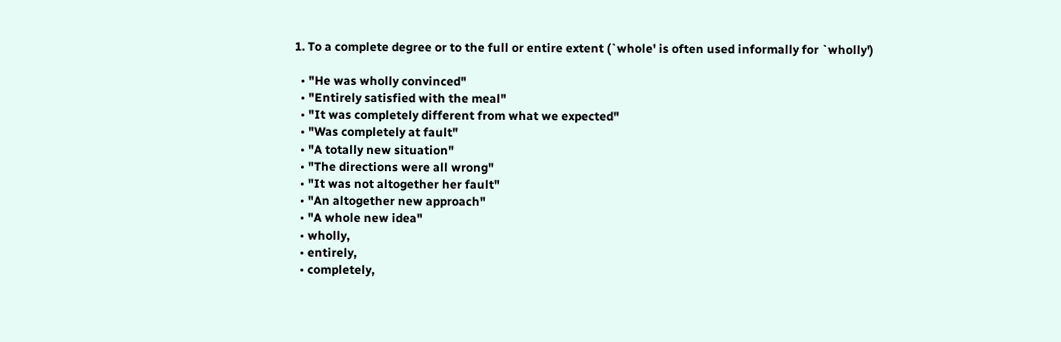1. To a complete degree or to the full or entire extent (`whole' is often used informally for `wholly')

  • "He was wholly convinced"
  • "Entirely satisfied with the meal"
  • "It was completely different from what we expected"
  • "Was completely at fault"
  • "A totally new situation"
  • "The directions were all wrong"
  • "It was not altogether her fault"
  • "An altogether new approach"
  • "A whole new idea"
  • wholly,
  • entirely,
  • completely,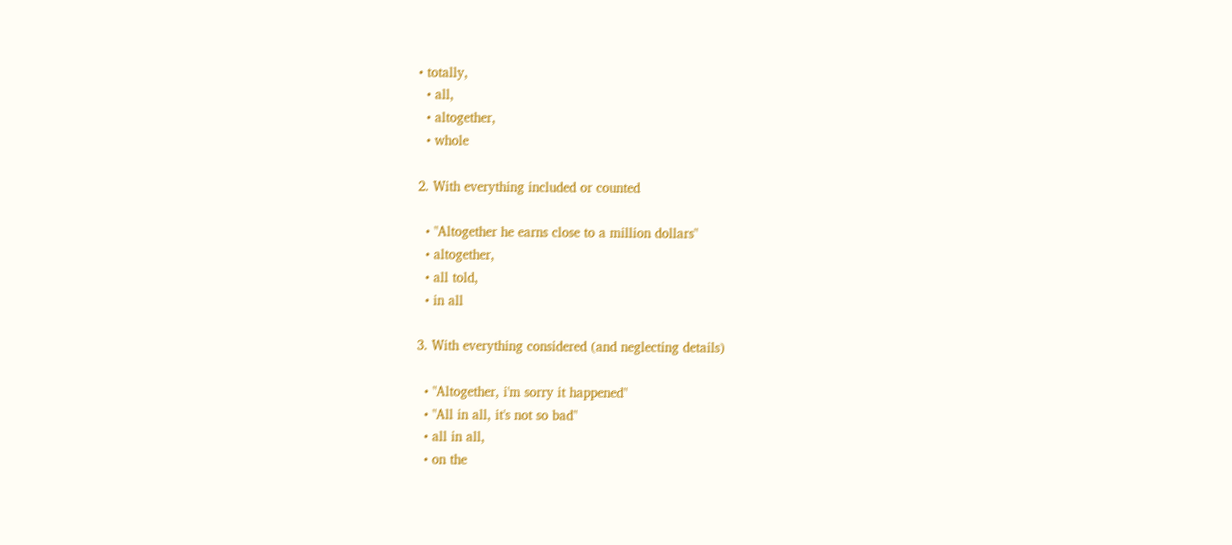• totally,
  • all,
  • altogether,
  • whole

2. With everything included or counted

  • "Altogether he earns close to a million dollars"
  • altogether,
  • all told,
  • in all

3. With everything considered (and neglecting details)

  • "Altogether, i'm sorry it happened"
  • "All in all, it's not so bad"
  • all in all,
  • on the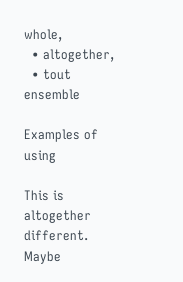whole,
  • altogether,
  • tout ensemble

Examples of using

This is altogether different.
Maybe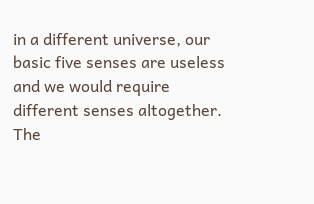in a different universe, our basic five senses are useless and we would require different senses altogether.
The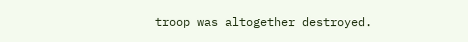troop was altogether destroyed.